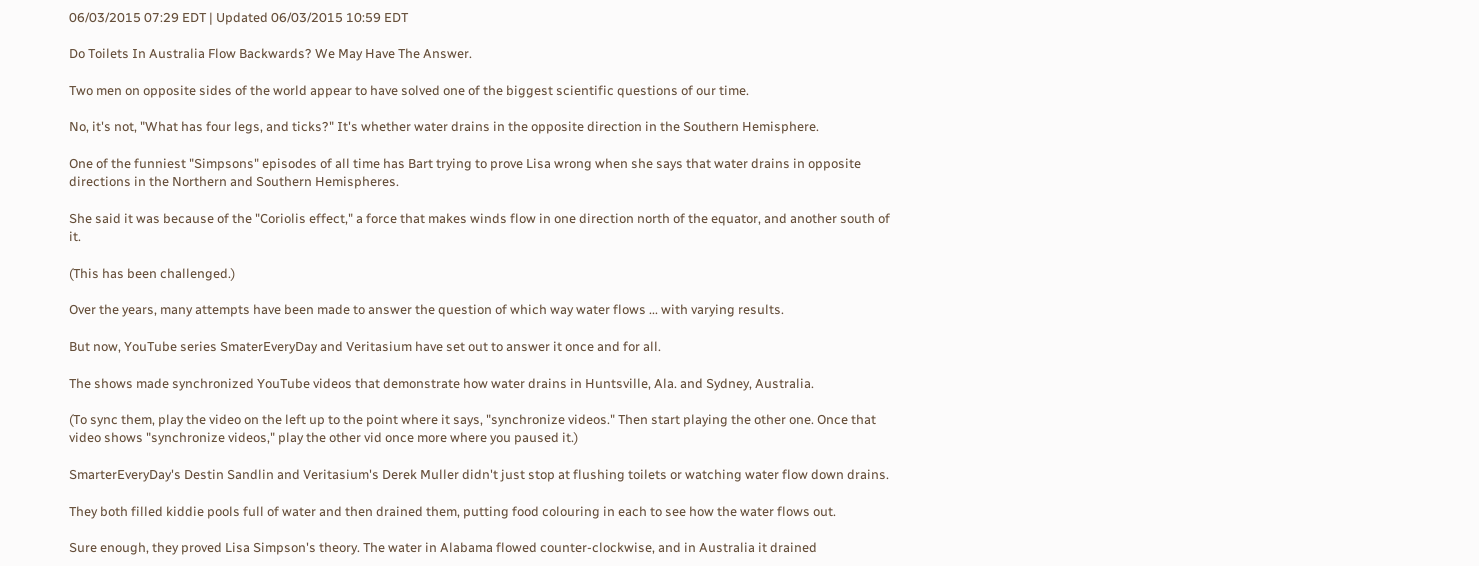06/03/2015 07:29 EDT | Updated 06/03/2015 10:59 EDT

Do Toilets In Australia Flow Backwards? We May Have The Answer.

Two men on opposite sides of the world appear to have solved one of the biggest scientific questions of our time.

No, it's not, "What has four legs, and ticks?" It's whether water drains in the opposite direction in the Southern Hemisphere.

One of the funniest "Simpsons" episodes of all time has Bart trying to prove Lisa wrong when she says that water drains in opposite directions in the Northern and Southern Hemispheres.

She said it was because of the "Coriolis effect," a force that makes winds flow in one direction north of the equator, and another south of it.

(This has been challenged.)

Over the years, many attempts have been made to answer the question of which way water flows ... with varying results.

But now, YouTube series SmaterEveryDay and Veritasium have set out to answer it once and for all.

The shows made synchronized YouTube videos that demonstrate how water drains in Huntsville, Ala. and Sydney, Australia.

(To sync them, play the video on the left up to the point where it says, "synchronize videos." Then start playing the other one. Once that video shows "synchronize videos," play the other vid once more where you paused it.)

SmarterEveryDay's Destin Sandlin and Veritasium's Derek Muller didn't just stop at flushing toilets or watching water flow down drains.

They both filled kiddie pools full of water and then drained them, putting food colouring in each to see how the water flows out.

Sure enough, they proved Lisa Simpson's theory. The water in Alabama flowed counter-clockwise, and in Australia it drained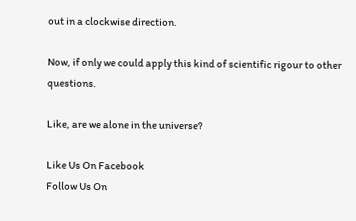out in a clockwise direction.

Now, if only we could apply this kind of scientific rigour to other questions.

Like, are we alone in the universe?

Like Us On Facebook
Follow Us On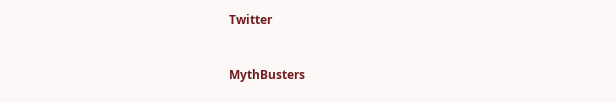Twitter


MythBusters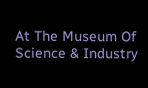At The Museum Of Science & Industry